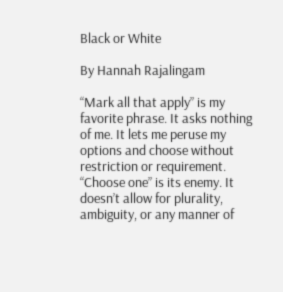Black or White

By Hannah Rajalingam

“Mark all that apply” is my favorite phrase. It asks nothing of me. It lets me peruse my options and choose without restriction or requirement. “Choose one” is its enemy. It doesn’t allow for plurality, ambiguity, or any manner of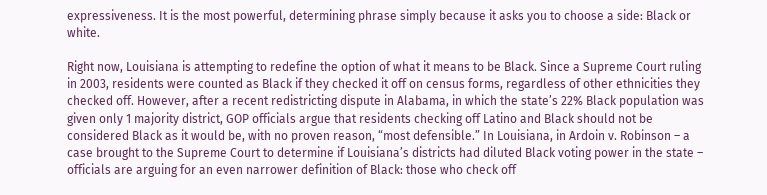expressiveness. It is the most powerful, determining phrase simply because it asks you to choose a side: Black or white.

Right now, Louisiana is attempting to redefine the option of what it means to be Black. Since a Supreme Court ruling in 2003, residents were counted as Black if they checked it off on census forms, regardless of other ethnicities they checked off. However, after a recent redistricting dispute in Alabama, in which the state’s 22% Black population was given only 1 majority district, GOP officials argue that residents checking off Latino and Black should not be considered Black as it would be, with no proven reason, “most defensible.” In Louisiana, in Ardoin v. Robinson – a case brought to the Supreme Court to determine if Louisiana’s districts had diluted Black voting power in the state – officials are arguing for an even narrower definition of Black: those who check off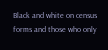Black and white on census forms and those who only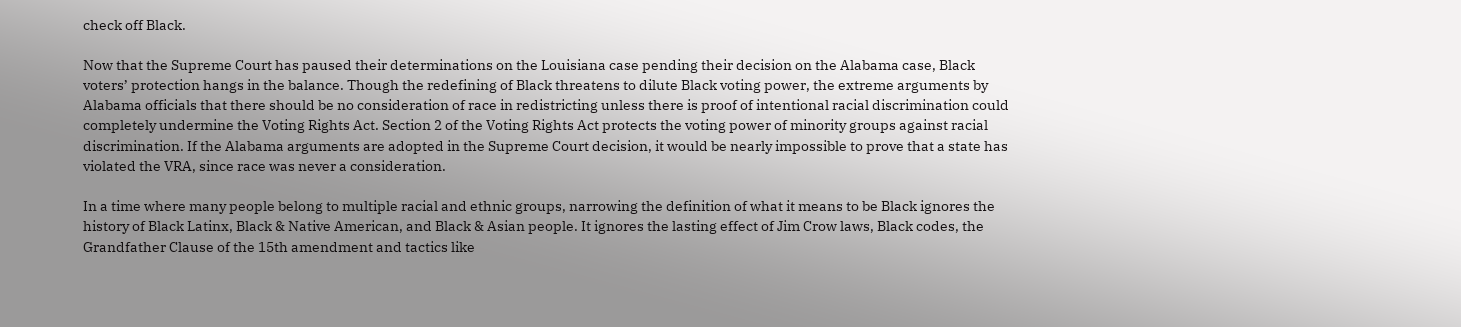check off Black.

Now that the Supreme Court has paused their determinations on the Louisiana case pending their decision on the Alabama case, Black voters’ protection hangs in the balance. Though the redefining of Black threatens to dilute Black voting power, the extreme arguments by Alabama officials that there should be no consideration of race in redistricting unless there is proof of intentional racial discrimination could completely undermine the Voting Rights Act. Section 2 of the Voting Rights Act protects the voting power of minority groups against racial discrimination. If the Alabama arguments are adopted in the Supreme Court decision, it would be nearly impossible to prove that a state has violated the VRA, since race was never a consideration.

In a time where many people belong to multiple racial and ethnic groups, narrowing the definition of what it means to be Black ignores the history of Black Latinx, Black & Native American, and Black & Asian people. It ignores the lasting effect of Jim Crow laws, Black codes, the Grandfather Clause of the 15th amendment and tactics like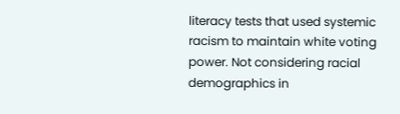literacy tests that used systemic racism to maintain white voting power. Not considering racial demographics in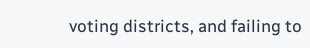voting districts, and failing to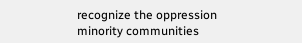recognize the oppression minority communities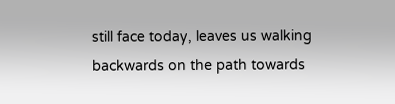still face today, leaves us walking backwards on the path towards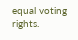equal voting rights.